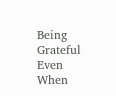Being Grateful Even When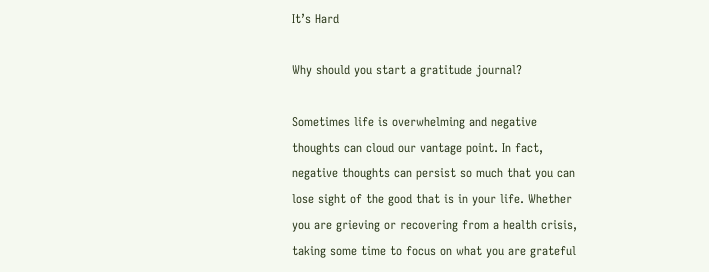It’s Hard

Why should you start a gratitude journal?

Sometimes life is overwhelming and negative thoughts can cloud our vantage point. In fact, negative thoughts can persist so much that you can lose sight of the good that is in your life. Whether you are grieving or recovering from a health crisis, taking some time to focus on what you are grateful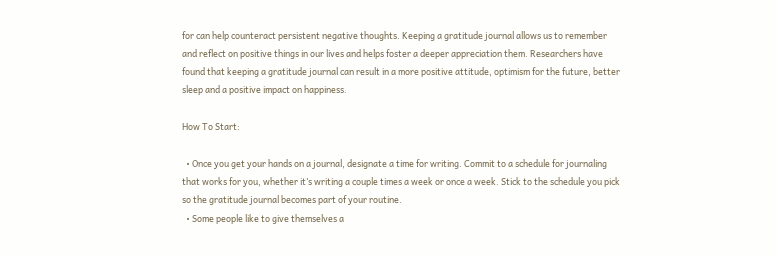for can help counteract persistent negative thoughts. Keeping a gratitude journal allows us to remember and reflect on positive things in our lives and helps foster a deeper appreciation them. Researchers have found that keeping a gratitude journal can result in a more positive attitude, optimism for the future, better sleep and a positive impact on happiness.

How To Start:

  • Once you get your hands on a journal, designate a time for writing. Commit to a schedule for journaling that works for you, whether it’s writing a couple times a week or once a week. Stick to the schedule you pick so the gratitude journal becomes part of your routine.
  • Some people like to give themselves a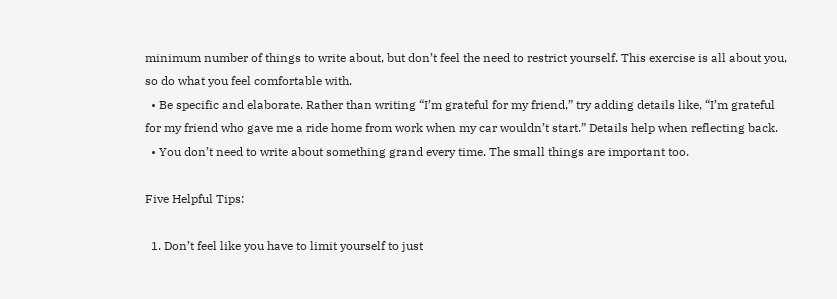minimum number of things to write about, but don’t feel the need to restrict yourself. This exercise is all about you, so do what you feel comfortable with.
  • Be specific and elaborate. Rather than writing “I’m grateful for my friend,” try adding details like, “I’m grateful for my friend who gave me a ride home from work when my car wouldn’t start.” Details help when reflecting back.
  • You don’t need to write about something grand every time. The small things are important too.

Five Helpful Tips:

  1. Don’t feel like you have to limit yourself to just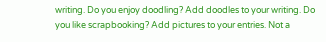writing. Do you enjoy doodling? Add doodles to your writing. Do you like scrapbooking? Add pictures to your entries. Not a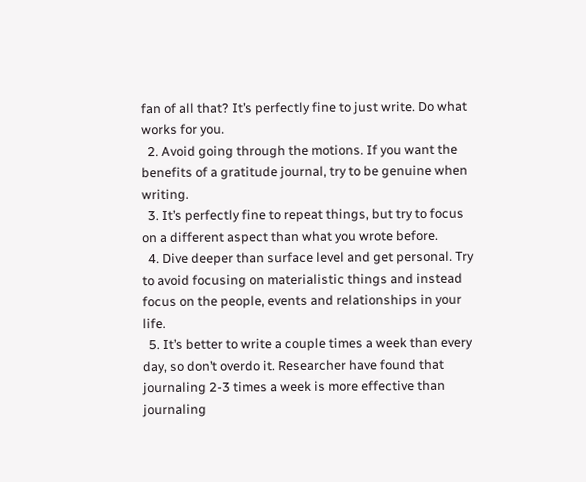fan of all that? It’s perfectly fine to just write. Do what works for you.
  2. Avoid going through the motions. If you want the benefits of a gratitude journal, try to be genuine when writing.
  3. It’s perfectly fine to repeat things, but try to focus on a different aspect than what you wrote before.
  4. Dive deeper than surface level and get personal. Try to avoid focusing on materialistic things and instead focus on the people, events and relationships in your life.
  5. It’s better to write a couple times a week than every day, so don’t overdo it. Researcher have found that journaling 2-3 times a week is more effective than journaling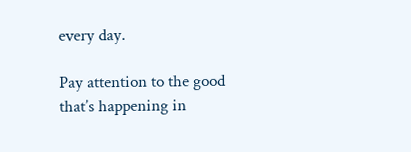every day.

Pay attention to the good that’s happening in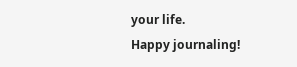your life.
Happy journaling!